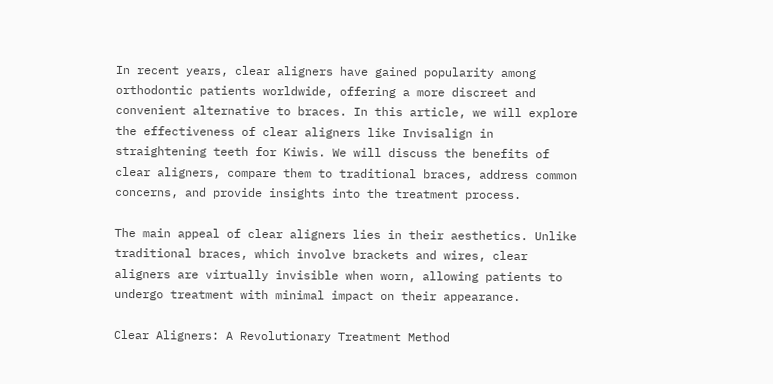In recent years, clear aligners have gained popularity among orthodontic patients worldwide, offering a more discreet and convenient alternative to braces. In this article, we will explore the effectiveness of clear aligners like Invisalign in straightening teeth for Kiwis. We will discuss the benefits of clear aligners, compare them to traditional braces, address common concerns, and provide insights into the treatment process.

The main appeal of clear aligners lies in their aesthetics. Unlike traditional braces, which involve brackets and wires, clear aligners are virtually invisible when worn, allowing patients to undergo treatment with minimal impact on their appearance.

Clear Aligners: A Revolutionary Treatment Method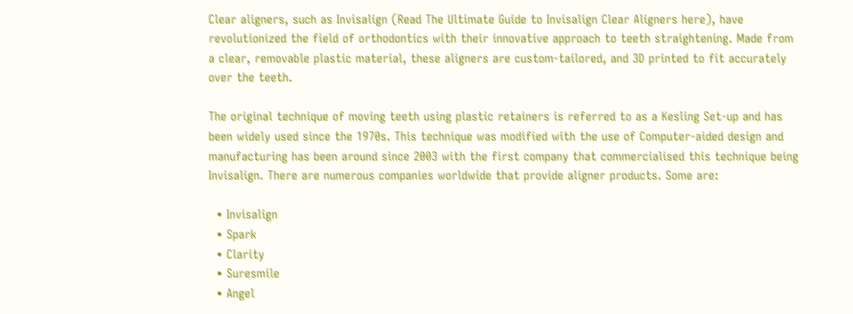Clear aligners, such as Invisalign (Read The Ultimate Guide to Invisalign Clear Aligners here), have revolutionized the field of orthodontics with their innovative approach to teeth straightening. Made from a clear, removable plastic material, these aligners are custom-tailored, and 3D printed to fit accurately over the teeth.

The original technique of moving teeth using plastic retainers is referred to as a Kesling Set-up and has been widely used since the 1970s. This technique was modified with the use of Computer-aided design and manufacturing has been around since 2003 with the first company that commercialised this technique being Invisalign. There are numerous companies worldwide that provide aligner products. Some are:

  • Invisalign
  • Spark
  • Clarity
  • Suresmile
  • Angel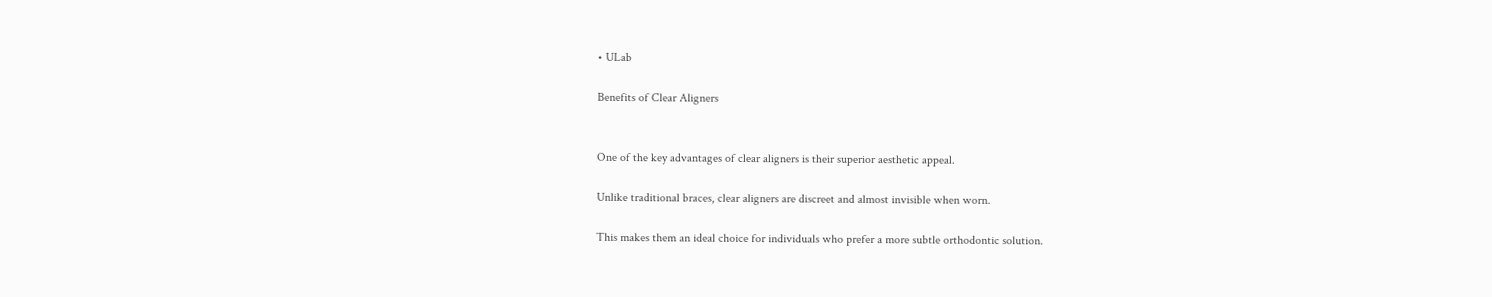• ULab

Benefits of Clear Aligners


One of the key advantages of clear aligners is their superior aesthetic appeal.

Unlike traditional braces, clear aligners are discreet and almost invisible when worn.

This makes them an ideal choice for individuals who prefer a more subtle orthodontic solution.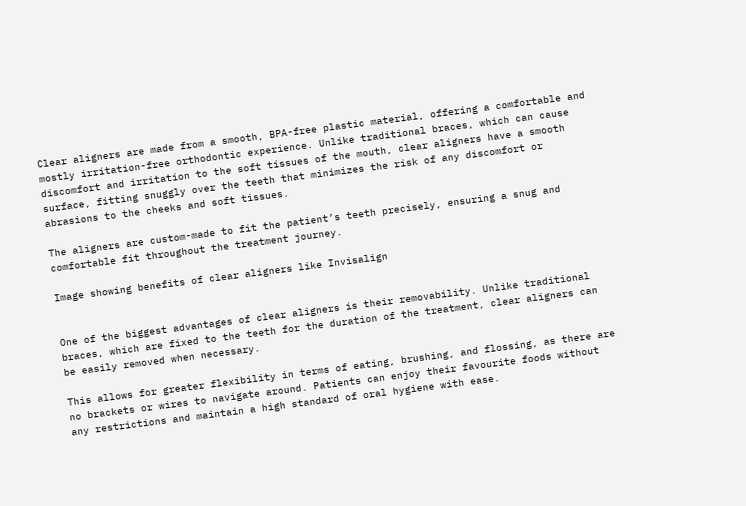Clear aligners are made from a smooth, BPA-free plastic material, offering a comfortable and mostly irritation-free orthodontic experience. Unlike traditional braces, which can cause discomfort and irritation to the soft tissues of the mouth, clear aligners have a smooth surface, fitting snuggly over the teeth that minimizes the risk of any discomfort or abrasions to the cheeks and soft tissues.

The aligners are custom-made to fit the patient’s teeth precisely, ensuring a snug and comfortable fit throughout the treatment journey.

Image showing benefits of clear aligners like Invisalign


One of the biggest advantages of clear aligners is their removability. Unlike traditional braces, which are fixed to the teeth for the duration of the treatment, clear aligners can be easily removed when necessary.

This allows for greater flexibility in terms of eating, brushing, and flossing, as there are no brackets or wires to navigate around. Patients can enjoy their favourite foods without any restrictions and maintain a high standard of oral hygiene with ease.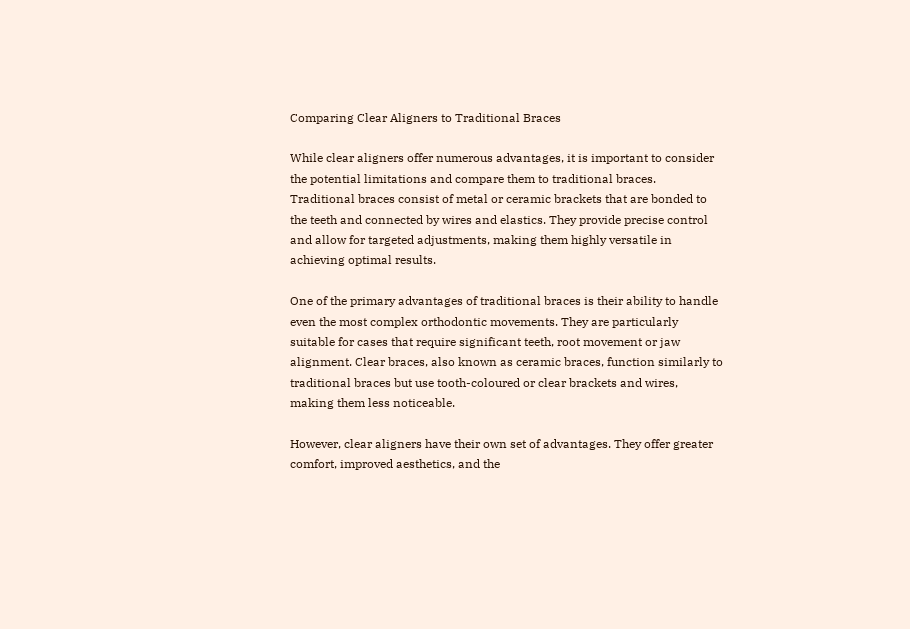Comparing Clear Aligners to Traditional Braces

While clear aligners offer numerous advantages, it is important to consider the potential limitations and compare them to traditional braces. Traditional braces consist of metal or ceramic brackets that are bonded to the teeth and connected by wires and elastics. They provide precise control and allow for targeted adjustments, making them highly versatile in achieving optimal results.

One of the primary advantages of traditional braces is their ability to handle even the most complex orthodontic movements. They are particularly suitable for cases that require significant teeth, root movement or jaw alignment. Clear braces, also known as ceramic braces, function similarly to traditional braces but use tooth-coloured or clear brackets and wires, making them less noticeable.

However, clear aligners have their own set of advantages. They offer greater comfort, improved aesthetics, and the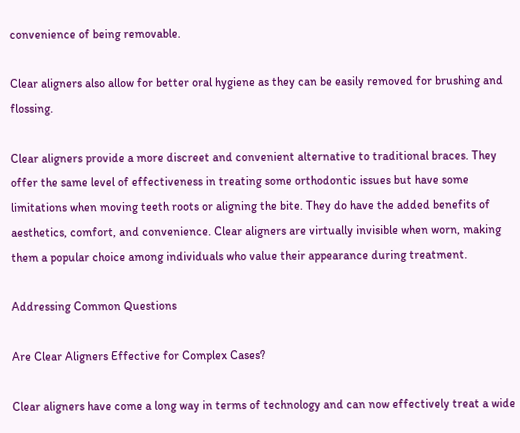convenience of being removable.

Clear aligners also allow for better oral hygiene as they can be easily removed for brushing and flossing.

Clear aligners provide a more discreet and convenient alternative to traditional braces. They offer the same level of effectiveness in treating some orthodontic issues but have some limitations when moving teeth roots or aligning the bite. They do have the added benefits of aesthetics, comfort, and convenience. Clear aligners are virtually invisible when worn, making them a popular choice among individuals who value their appearance during treatment.

Addressing Common Questions

Are Clear Aligners Effective for Complex Cases?

Clear aligners have come a long way in terms of technology and can now effectively treat a wide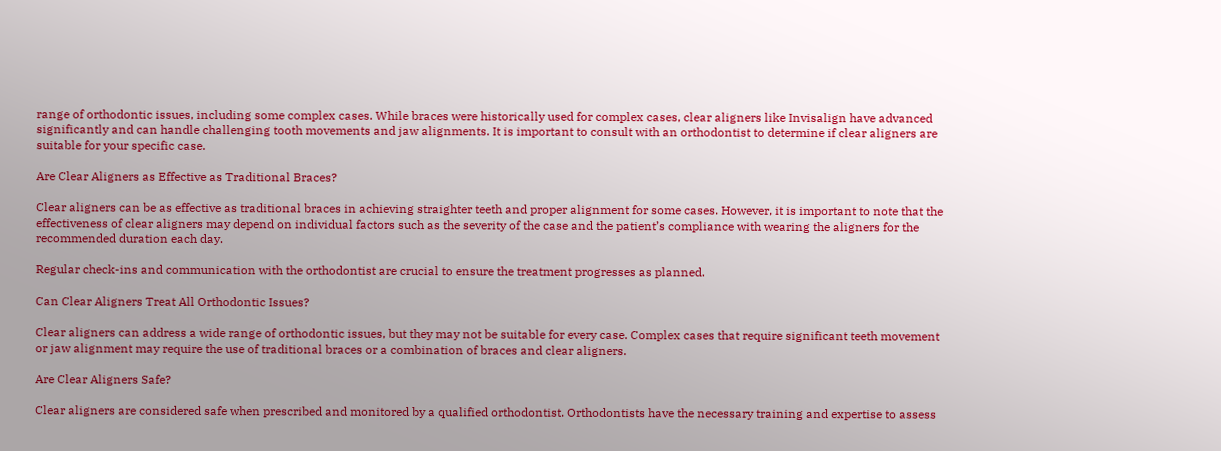range of orthodontic issues, including some complex cases. While braces were historically used for complex cases, clear aligners like Invisalign have advanced significantly and can handle challenging tooth movements and jaw alignments. It is important to consult with an orthodontist to determine if clear aligners are suitable for your specific case.

Are Clear Aligners as Effective as Traditional Braces?

Clear aligners can be as effective as traditional braces in achieving straighter teeth and proper alignment for some cases. However, it is important to note that the effectiveness of clear aligners may depend on individual factors such as the severity of the case and the patient’s compliance with wearing the aligners for the recommended duration each day.

Regular check-ins and communication with the orthodontist are crucial to ensure the treatment progresses as planned.

Can Clear Aligners Treat All Orthodontic Issues?

Clear aligners can address a wide range of orthodontic issues, but they may not be suitable for every case. Complex cases that require significant teeth movement or jaw alignment may require the use of traditional braces or a combination of braces and clear aligners.

Are Clear Aligners Safe?

Clear aligners are considered safe when prescribed and monitored by a qualified orthodontist. Orthodontists have the necessary training and expertise to assess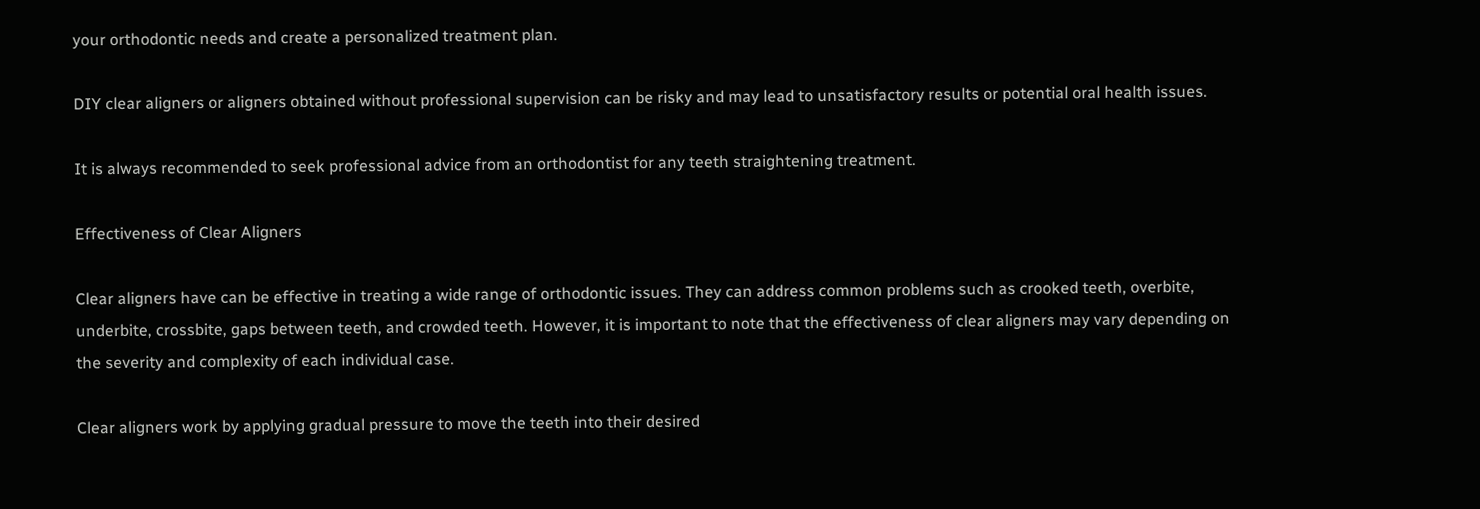your orthodontic needs and create a personalized treatment plan.

DIY clear aligners or aligners obtained without professional supervision can be risky and may lead to unsatisfactory results or potential oral health issues.

It is always recommended to seek professional advice from an orthodontist for any teeth straightening treatment.

Effectiveness of Clear Aligners

Clear aligners have can be effective in treating a wide range of orthodontic issues. They can address common problems such as crooked teeth, overbite, underbite, crossbite, gaps between teeth, and crowded teeth. However, it is important to note that the effectiveness of clear aligners may vary depending on the severity and complexity of each individual case.

Clear aligners work by applying gradual pressure to move the teeth into their desired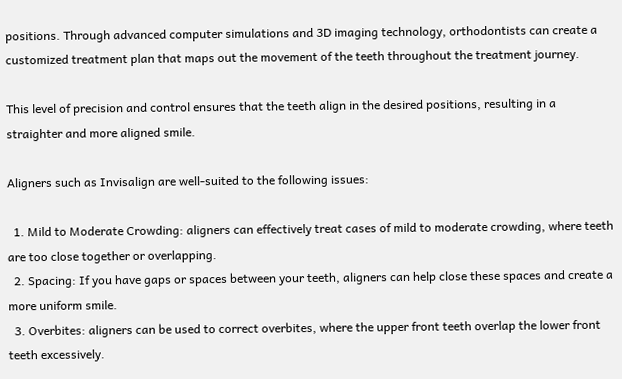positions. Through advanced computer simulations and 3D imaging technology, orthodontists can create a customized treatment plan that maps out the movement of the teeth throughout the treatment journey.

This level of precision and control ensures that the teeth align in the desired positions, resulting in a straighter and more aligned smile.

Aligners such as Invisalign are well-suited to the following issues:

  1. Mild to Moderate Crowding: aligners can effectively treat cases of mild to moderate crowding, where teeth are too close together or overlapping.
  2. Spacing: If you have gaps or spaces between your teeth, aligners can help close these spaces and create a more uniform smile.
  3. Overbites: aligners can be used to correct overbites, where the upper front teeth overlap the lower front teeth excessively.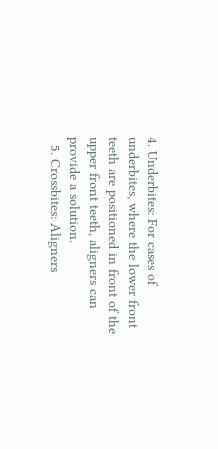4. Underbites: For cases of underbites, where the lower front teeth are positioned in front of the upper front teeth, aligners can provide a solution.
  5. Crossbites: Aligners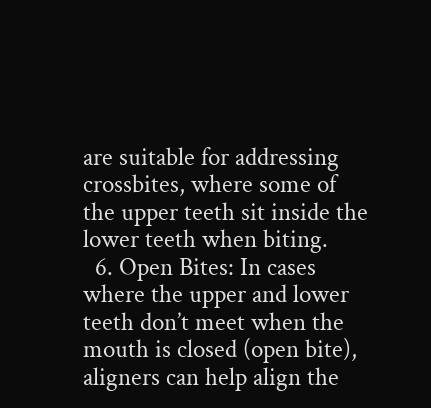are suitable for addressing crossbites, where some of the upper teeth sit inside the lower teeth when biting.
  6. Open Bites: In cases where the upper and lower teeth don’t meet when the mouth is closed (open bite), aligners can help align the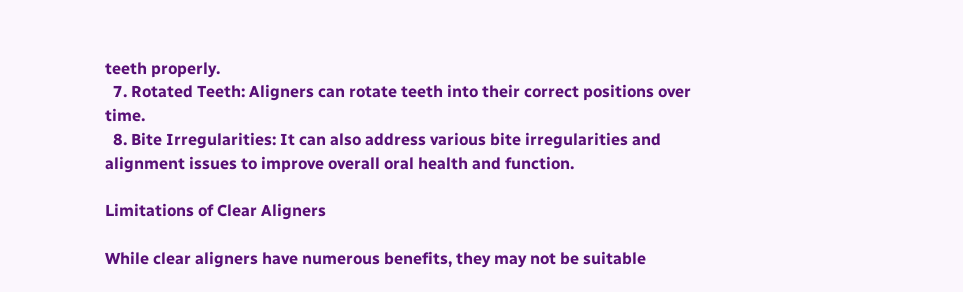teeth properly.
  7. Rotated Teeth: Aligners can rotate teeth into their correct positions over time.
  8. Bite Irregularities: It can also address various bite irregularities and alignment issues to improve overall oral health and function.

Limitations of Clear Aligners

While clear aligners have numerous benefits, they may not be suitable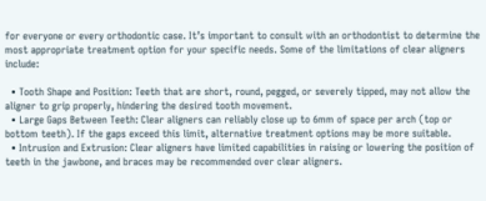for everyone or every orthodontic case. It’s important to consult with an orthodontist to determine the most appropriate treatment option for your specific needs. Some of the limitations of clear aligners include:

  • Tooth Shape and Position: Teeth that are short, round, pegged, or severely tipped, may not allow the aligner to grip properly, hindering the desired tooth movement.
  • Large Gaps Between Teeth: Clear aligners can reliably close up to 6mm of space per arch (top or bottom teeth). If the gaps exceed this limit, alternative treatment options may be more suitable.
  • Intrusion and Extrusion: Clear aligners have limited capabilities in raising or lowering the position of teeth in the jawbone, and braces may be recommended over clear aligners.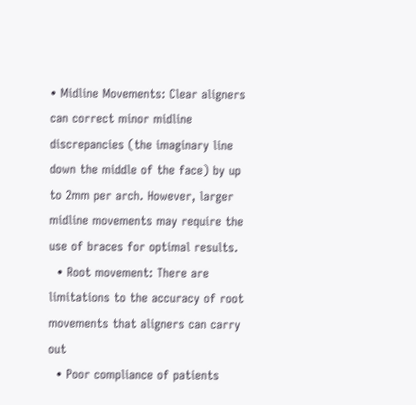• Midline Movements: Clear aligners can correct minor midline discrepancies (the imaginary line down the middle of the face) by up to 2mm per arch. However, larger midline movements may require the use of braces for optimal results.
  • Root movement: There are limitations to the accuracy of root movements that aligners can carry out
  • Poor compliance of patients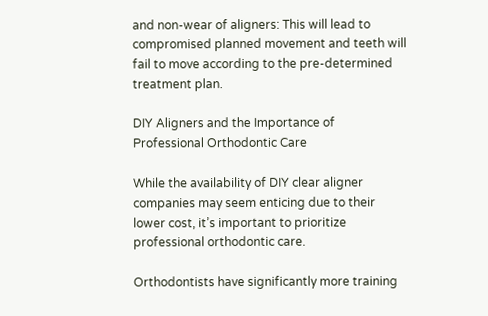and non-wear of aligners: This will lead to compromised planned movement and teeth will fail to move according to the pre-determined treatment plan.

DIY Aligners and the Importance of Professional Orthodontic Care

While the availability of DIY clear aligner companies may seem enticing due to their lower cost, it’s important to prioritize professional orthodontic care.

Orthodontists have significantly more training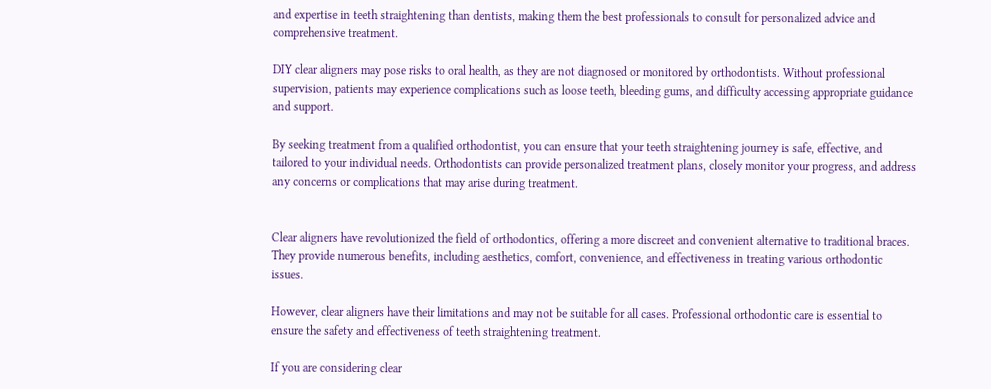and expertise in teeth straightening than dentists, making them the best professionals to consult for personalized advice and comprehensive treatment.

DIY clear aligners may pose risks to oral health, as they are not diagnosed or monitored by orthodontists. Without professional supervision, patients may experience complications such as loose teeth, bleeding gums, and difficulty accessing appropriate guidance and support.

By seeking treatment from a qualified orthodontist, you can ensure that your teeth straightening journey is safe, effective, and tailored to your individual needs. Orthodontists can provide personalized treatment plans, closely monitor your progress, and address any concerns or complications that may arise during treatment.


Clear aligners have revolutionized the field of orthodontics, offering a more discreet and convenient alternative to traditional braces. They provide numerous benefits, including aesthetics, comfort, convenience, and effectiveness in treating various orthodontic issues.

However, clear aligners have their limitations and may not be suitable for all cases. Professional orthodontic care is essential to ensure the safety and effectiveness of teeth straightening treatment.

If you are considering clear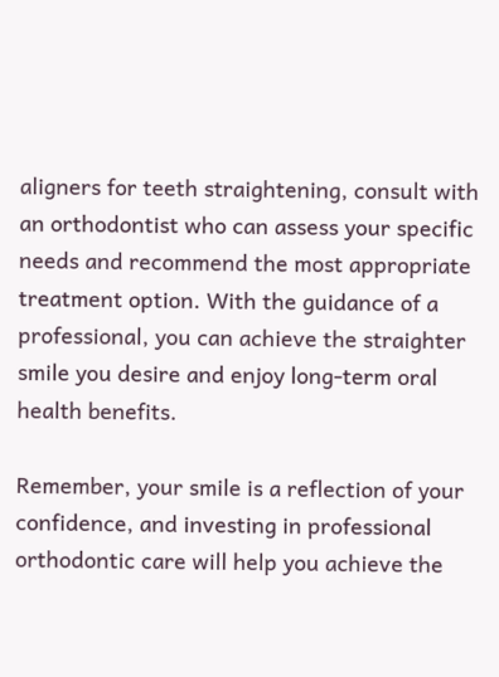aligners for teeth straightening, consult with an orthodontist who can assess your specific needs and recommend the most appropriate treatment option. With the guidance of a professional, you can achieve the straighter smile you desire and enjoy long-term oral health benefits.

Remember, your smile is a reflection of your confidence, and investing in professional orthodontic care will help you achieve the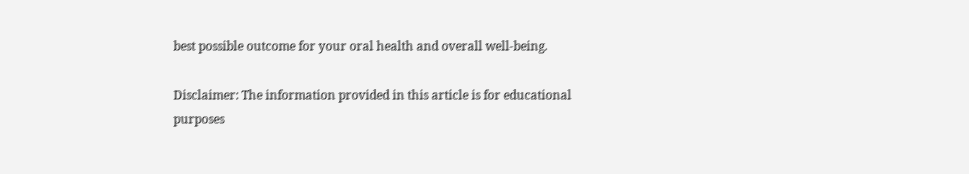best possible outcome for your oral health and overall well-being.

Disclaimer: The information provided in this article is for educational purposes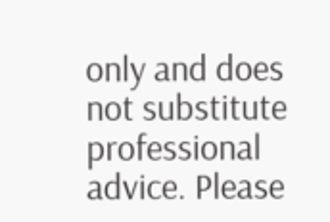only and does not substitute professional advice. Please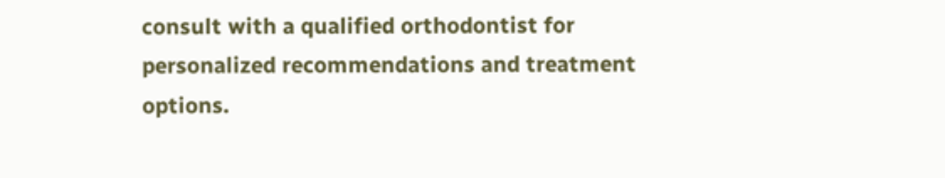consult with a qualified orthodontist for personalized recommendations and treatment options.